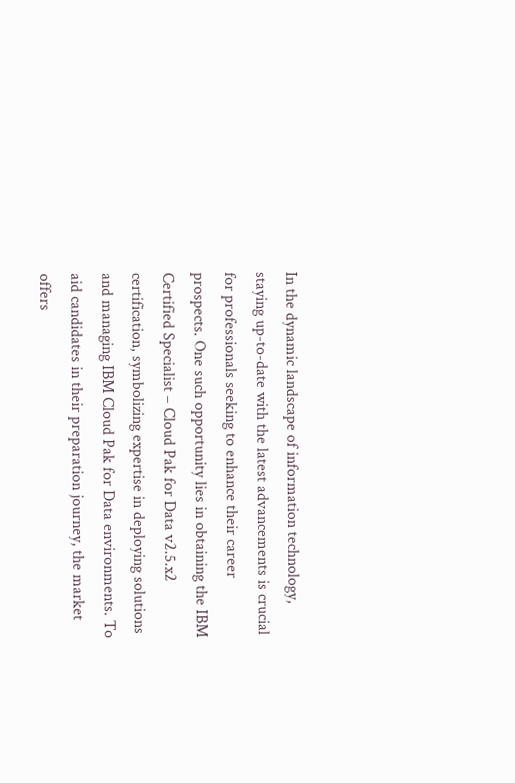In the dynamic landscape of information technology, staying up-to-date with the latest advancements is crucial for professionals seeking to enhance their career prospects. One such opportunity lies in obtaining the IBM Certified Specialist – Cloud Pak for Data v2.5.x2 certification, symbolizing expertise in deploying solutions and managing IBM Cloud Pak for Data environments. To aid candidates in their preparation journey, the market offers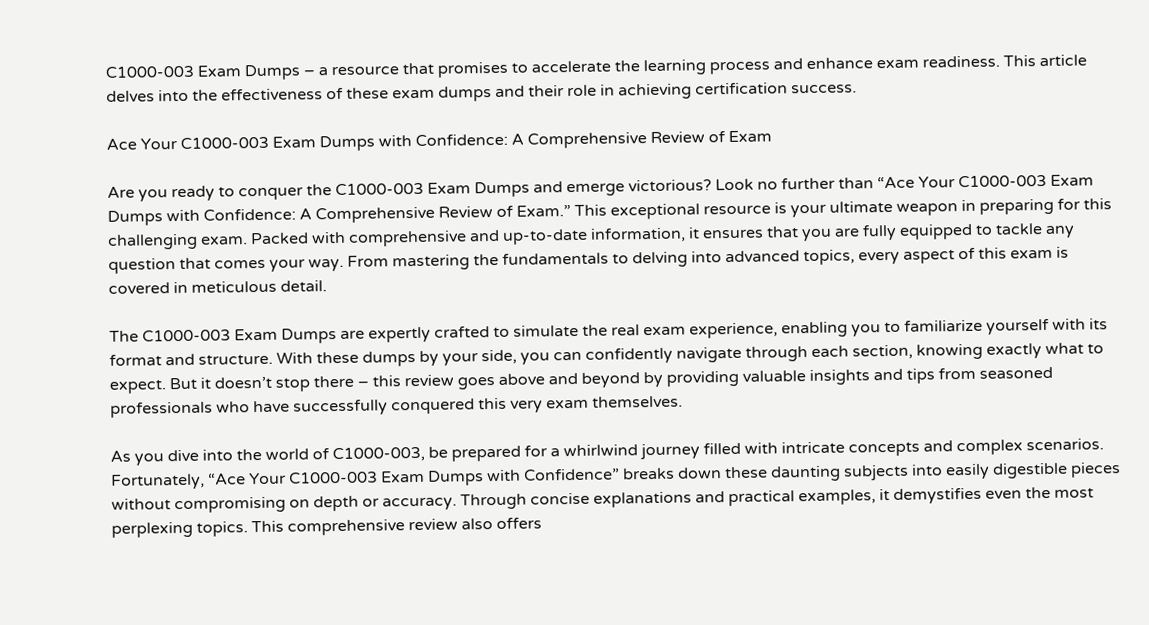C1000-003 Exam Dumps – a resource that promises to accelerate the learning process and enhance exam readiness. This article delves into the effectiveness of these exam dumps and their role in achieving certification success.

Ace Your C1000-003 Exam Dumps with Confidence: A Comprehensive Review of Exam

Are you ready to conquer the C1000-003 Exam Dumps and emerge victorious? Look no further than “Ace Your C1000-003 Exam Dumps with Confidence: A Comprehensive Review of Exam.” This exceptional resource is your ultimate weapon in preparing for this challenging exam. Packed with comprehensive and up-to-date information, it ensures that you are fully equipped to tackle any question that comes your way. From mastering the fundamentals to delving into advanced topics, every aspect of this exam is covered in meticulous detail.

The C1000-003 Exam Dumps are expertly crafted to simulate the real exam experience, enabling you to familiarize yourself with its format and structure. With these dumps by your side, you can confidently navigate through each section, knowing exactly what to expect. But it doesn’t stop there – this review goes above and beyond by providing valuable insights and tips from seasoned professionals who have successfully conquered this very exam themselves.

As you dive into the world of C1000-003, be prepared for a whirlwind journey filled with intricate concepts and complex scenarios. Fortunately, “Ace Your C1000-003 Exam Dumps with Confidence” breaks down these daunting subjects into easily digestible pieces without compromising on depth or accuracy. Through concise explanations and practical examples, it demystifies even the most perplexing topics. This comprehensive review also offers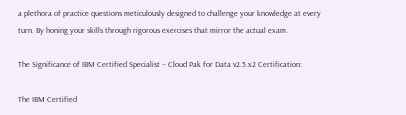a plethora of practice questions meticulously designed to challenge your knowledge at every turn. By honing your skills through rigorous exercises that mirror the actual exam.

The Significance of IBM Certified Specialist – Cloud Pak for Data v2.5.x2 Certification:

The IBM Certified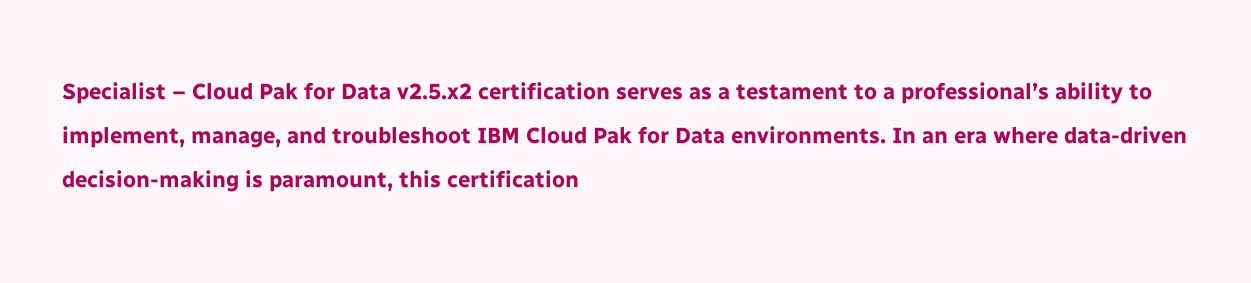Specialist – Cloud Pak for Data v2.5.x2 certification serves as a testament to a professional’s ability to implement, manage, and troubleshoot IBM Cloud Pak for Data environments. In an era where data-driven decision-making is paramount, this certification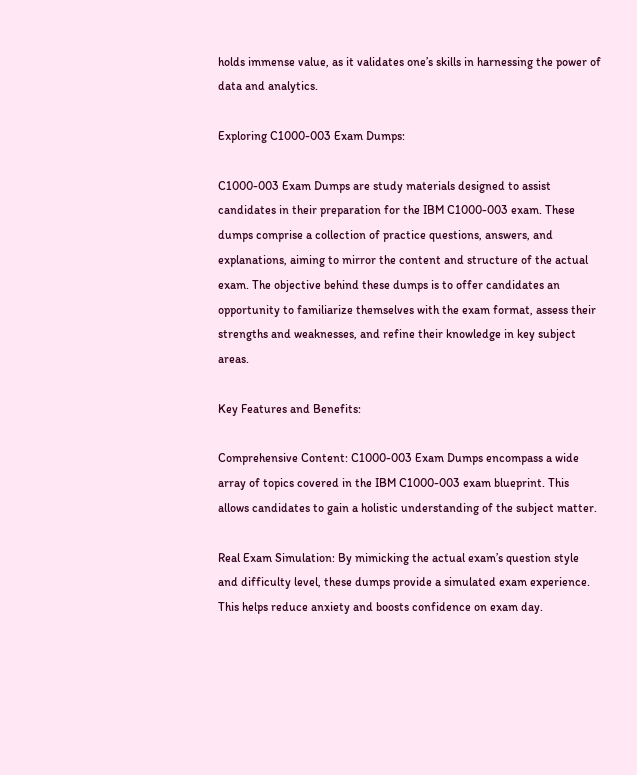holds immense value, as it validates one’s skills in harnessing the power of data and analytics.

Exploring C1000-003 Exam Dumps:

C1000-003 Exam Dumps are study materials designed to assist candidates in their preparation for the IBM C1000-003 exam. These dumps comprise a collection of practice questions, answers, and explanations, aiming to mirror the content and structure of the actual exam. The objective behind these dumps is to offer candidates an opportunity to familiarize themselves with the exam format, assess their strengths and weaknesses, and refine their knowledge in key subject areas.

Key Features and Benefits:

Comprehensive Content: C1000-003 Exam Dumps encompass a wide array of topics covered in the IBM C1000-003 exam blueprint. This allows candidates to gain a holistic understanding of the subject matter.

Real Exam Simulation: By mimicking the actual exam’s question style and difficulty level, these dumps provide a simulated exam experience. This helps reduce anxiety and boosts confidence on exam day.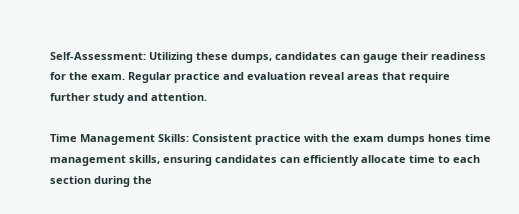Self-Assessment: Utilizing these dumps, candidates can gauge their readiness for the exam. Regular practice and evaluation reveal areas that require further study and attention.

Time Management Skills: Consistent practice with the exam dumps hones time management skills, ensuring candidates can efficiently allocate time to each section during the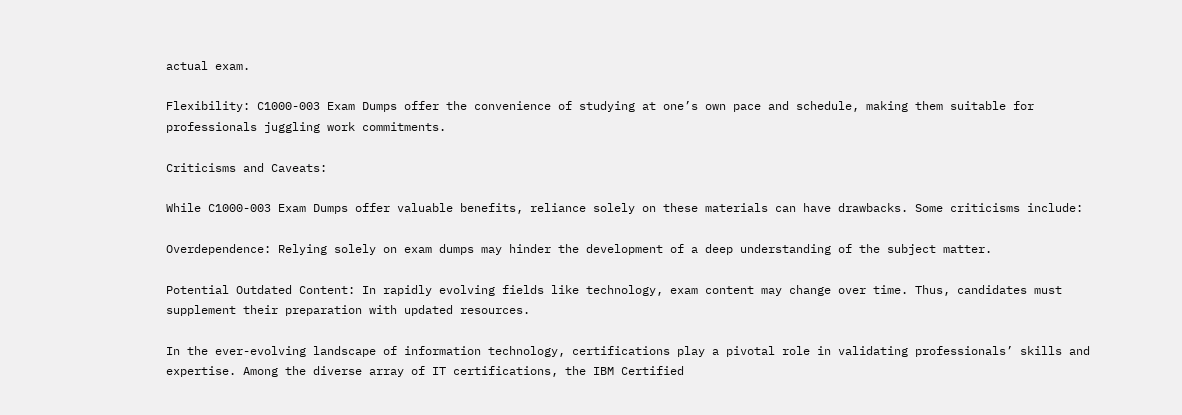actual exam.

Flexibility: C1000-003 Exam Dumps offer the convenience of studying at one’s own pace and schedule, making them suitable for professionals juggling work commitments.

Criticisms and Caveats:

While C1000-003 Exam Dumps offer valuable benefits, reliance solely on these materials can have drawbacks. Some criticisms include:

Overdependence: Relying solely on exam dumps may hinder the development of a deep understanding of the subject matter.

Potential Outdated Content: In rapidly evolving fields like technology, exam content may change over time. Thus, candidates must supplement their preparation with updated resources.

In the ever-evolving landscape of information technology, certifications play a pivotal role in validating professionals’ skills and expertise. Among the diverse array of IT certifications, the IBM Certified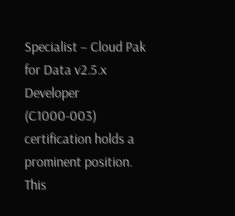Specialist – Cloud Pak for Data v2.5.x Developer (C1000-003) certification holds a prominent position. This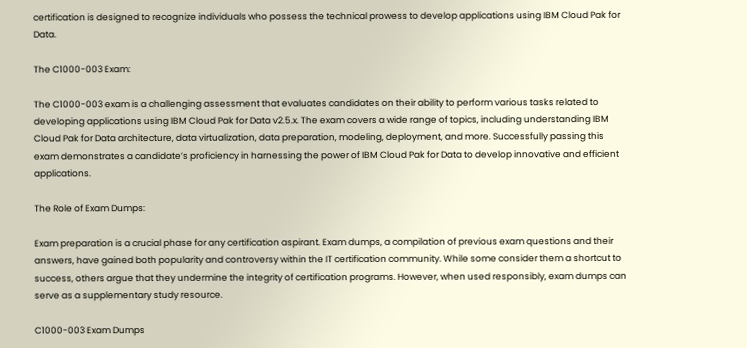certification is designed to recognize individuals who possess the technical prowess to develop applications using IBM Cloud Pak for Data.

The C1000-003 Exam:

The C1000-003 exam is a challenging assessment that evaluates candidates on their ability to perform various tasks related to developing applications using IBM Cloud Pak for Data v2.5.x. The exam covers a wide range of topics, including understanding IBM Cloud Pak for Data architecture, data virtualization, data preparation, modeling, deployment, and more. Successfully passing this exam demonstrates a candidate’s proficiency in harnessing the power of IBM Cloud Pak for Data to develop innovative and efficient applications.

The Role of Exam Dumps:

Exam preparation is a crucial phase for any certification aspirant. Exam dumps, a compilation of previous exam questions and their answers, have gained both popularity and controversy within the IT certification community. While some consider them a shortcut to success, others argue that they undermine the integrity of certification programs. However, when used responsibly, exam dumps can serve as a supplementary study resource.

C1000-003 Exam Dumps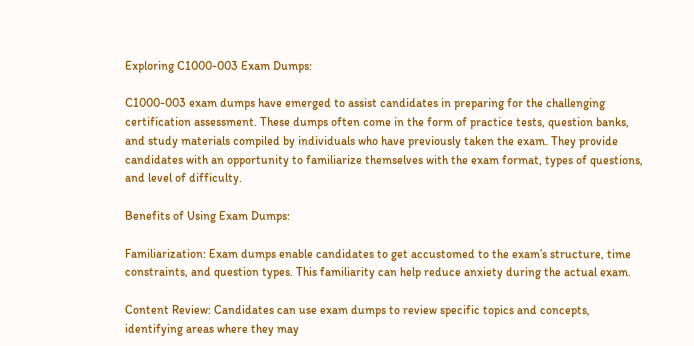Exploring C1000-003 Exam Dumps:

C1000-003 exam dumps have emerged to assist candidates in preparing for the challenging certification assessment. These dumps often come in the form of practice tests, question banks, and study materials compiled by individuals who have previously taken the exam. They provide candidates with an opportunity to familiarize themselves with the exam format, types of questions, and level of difficulty.

Benefits of Using Exam Dumps:

Familiarization: Exam dumps enable candidates to get accustomed to the exam’s structure, time constraints, and question types. This familiarity can help reduce anxiety during the actual exam.

Content Review: Candidates can use exam dumps to review specific topics and concepts, identifying areas where they may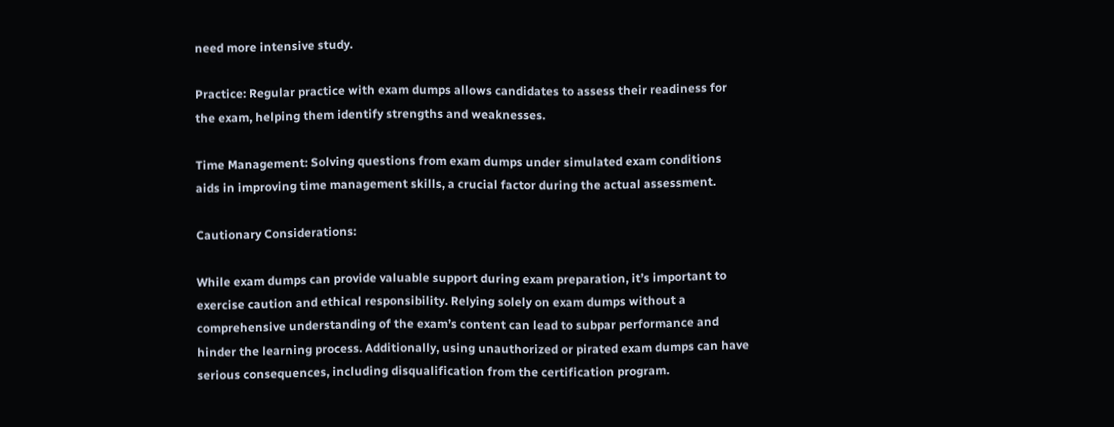need more intensive study.

Practice: Regular practice with exam dumps allows candidates to assess their readiness for the exam, helping them identify strengths and weaknesses.

Time Management: Solving questions from exam dumps under simulated exam conditions aids in improving time management skills, a crucial factor during the actual assessment.

Cautionary Considerations:

While exam dumps can provide valuable support during exam preparation, it’s important to exercise caution and ethical responsibility. Relying solely on exam dumps without a comprehensive understanding of the exam’s content can lead to subpar performance and hinder the learning process. Additionally, using unauthorized or pirated exam dumps can have serious consequences, including disqualification from the certification program.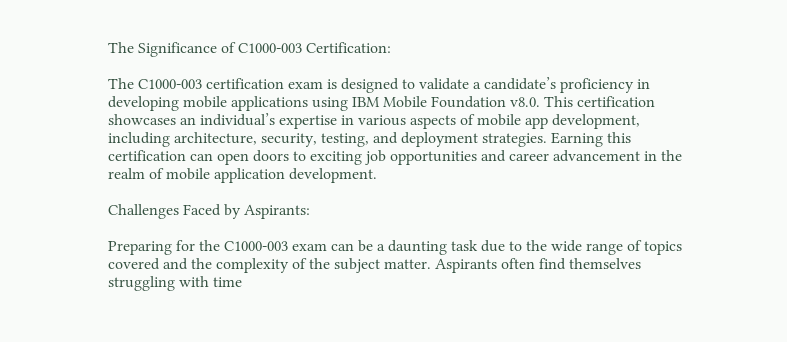The Significance of C1000-003 Certification:

The C1000-003 certification exam is designed to validate a candidate’s proficiency in developing mobile applications using IBM Mobile Foundation v8.0. This certification showcases an individual’s expertise in various aspects of mobile app development, including architecture, security, testing, and deployment strategies. Earning this certification can open doors to exciting job opportunities and career advancement in the realm of mobile application development.

Challenges Faced by Aspirants:

Preparing for the C1000-003 exam can be a daunting task due to the wide range of topics covered and the complexity of the subject matter. Aspirants often find themselves struggling with time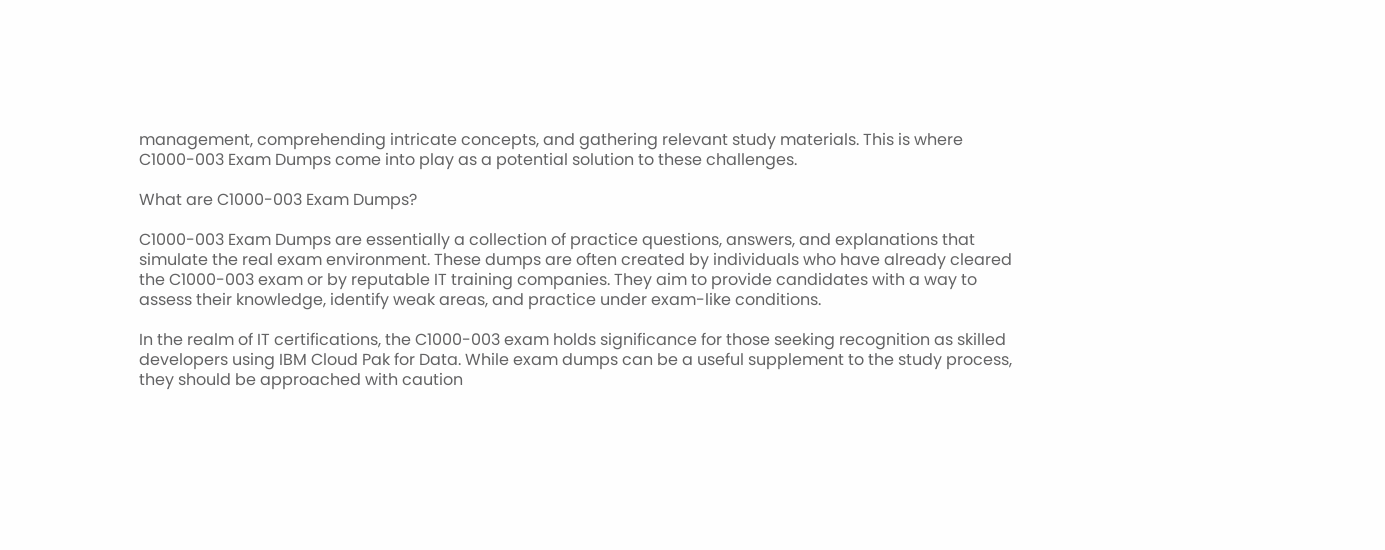management, comprehending intricate concepts, and gathering relevant study materials. This is where C1000-003 Exam Dumps come into play as a potential solution to these challenges.

What are C1000-003 Exam Dumps?

C1000-003 Exam Dumps are essentially a collection of practice questions, answers, and explanations that simulate the real exam environment. These dumps are often created by individuals who have already cleared the C1000-003 exam or by reputable IT training companies. They aim to provide candidates with a way to assess their knowledge, identify weak areas, and practice under exam-like conditions.

In the realm of IT certifications, the C1000-003 exam holds significance for those seeking recognition as skilled developers using IBM Cloud Pak for Data. While exam dumps can be a useful supplement to the study process, they should be approached with caution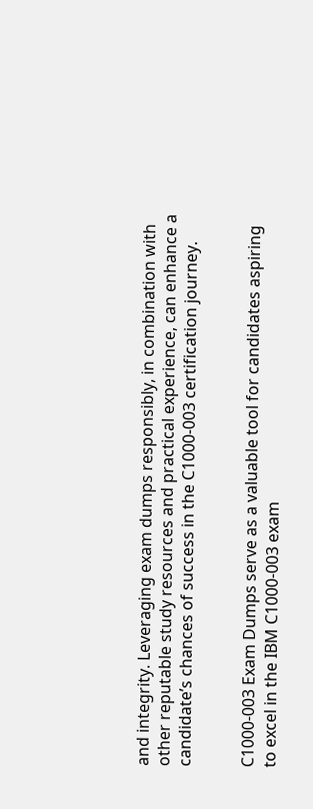and integrity. Leveraging exam dumps responsibly, in combination with other reputable study resources and practical experience, can enhance a candidate’s chances of success in the C1000-003 certification journey.


C1000-003 Exam Dumps serve as a valuable tool for candidates aspiring to excel in the IBM C1000-003 exam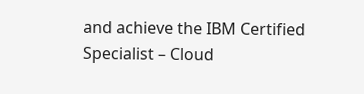and achieve the IBM Certified Specialist – Cloud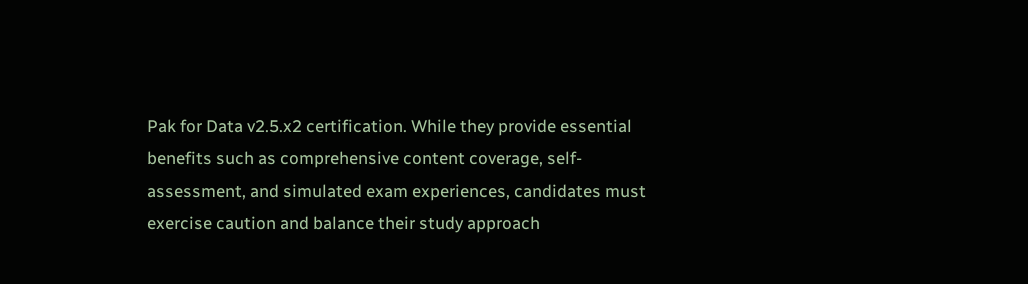Pak for Data v2.5.x2 certification. While they provide essential benefits such as comprehensive content coverage, self-assessment, and simulated exam experiences, candidates must exercise caution and balance their study approach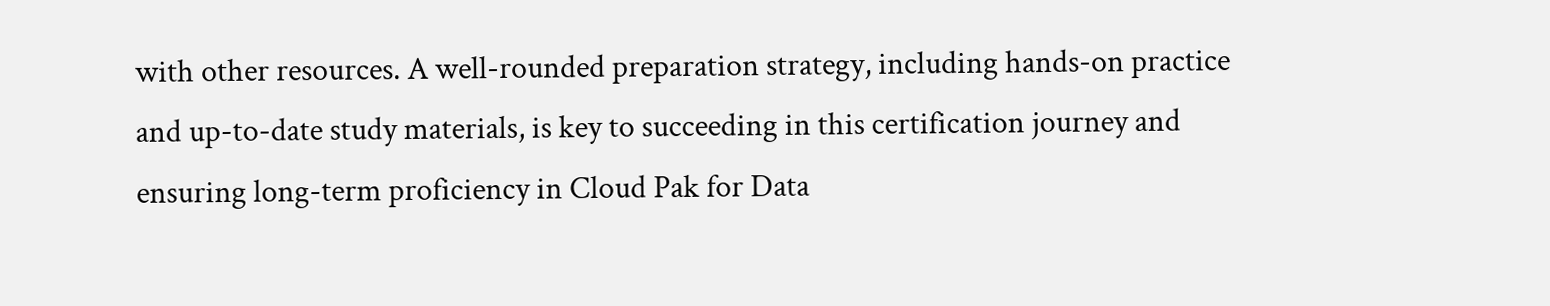with other resources. A well-rounded preparation strategy, including hands-on practice and up-to-date study materials, is key to succeeding in this certification journey and ensuring long-term proficiency in Cloud Pak for Data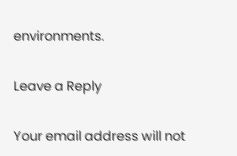environments.

Leave a Reply

Your email address will not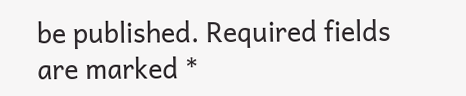be published. Required fields are marked *